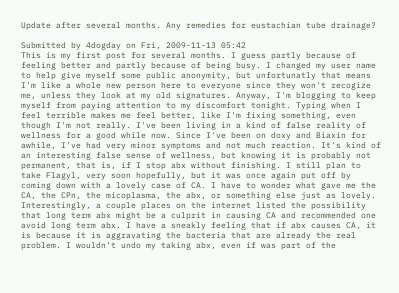Update after several months. Any remedies for eustachian tube drainage?

Submitted by 4dogday on Fri, 2009-11-13 05:42
This is my first post for several months. I guess partly because of feeling better and partly because of being busy. I changed my user name to help give myself some public anonymity, but unfortunatly that means I'm like a whole new person here to everyone since they won't recogize me, unless they look at my old signatures. Anyway, I'm blogging to keep myself from paying attention to my discomfort tonight. Typing when I feel terrible makes me feel better, like I'm fixing something, even though I'm not really. I've been living in a kind of false reality of wellness for a good while now. Since I've been on doxy and Biaxin for awhile, I've had very minor symptoms and not much reaction. It's kind of an interesting false sense of wellness, but knowing it is probably not permanent, that is, if I stop abx without finishing. I still plan to take Flagyl, very soon hopefully, but it was once again put off by coming down with a lovely case of CA. I have to wonder what gave me the CA, the CPn, the micoplasma, the abx, or something else just as lovely. Interestingly, a couple places on the internet listed the possibility that long term abx might be a culprit in causing CA and recommended one avoid long term abx. I have a sneakly feeling that if abx causes CA, it is because it is aggravating the bacteria that are already the real problem. I wouldn’t undo my taking abx, even if was part of the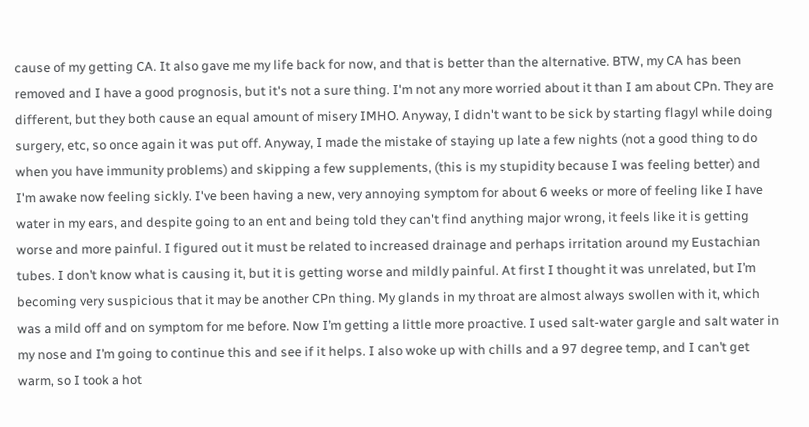cause of my getting CA. It also gave me my life back for now, and that is better than the alternative. BTW, my CA has been removed and I have a good prognosis, but it's not a sure thing. I'm not any more worried about it than I am about CPn. They are different, but they both cause an equal amount of misery IMHO. Anyway, I didn't want to be sick by starting flagyl while doing surgery, etc, so once again it was put off. Anyway, I made the mistake of staying up late a few nights (not a good thing to do when you have immunity problems) and skipping a few supplements, (this is my stupidity because I was feeling better) and I'm awake now feeling sickly. I've been having a new, very annoying symptom for about 6 weeks or more of feeling like I have water in my ears, and despite going to an ent and being told they can't find anything major wrong, it feels like it is getting worse and more painful. I figured out it must be related to increased drainage and perhaps irritation around my Eustachian tubes. I don’t know what is causing it, but it is getting worse and mildly painful. At first I thought it was unrelated, but I’m becoming very suspicious that it may be another CPn thing. My glands in my throat are almost always swollen with it, which was a mild off and on symptom for me before. Now I’m getting a little more proactive. I used salt-water gargle and salt water in my nose and I’m going to continue this and see if it helps. I also woke up with chills and a 97 degree temp, and I can’t get warm, so I took a hot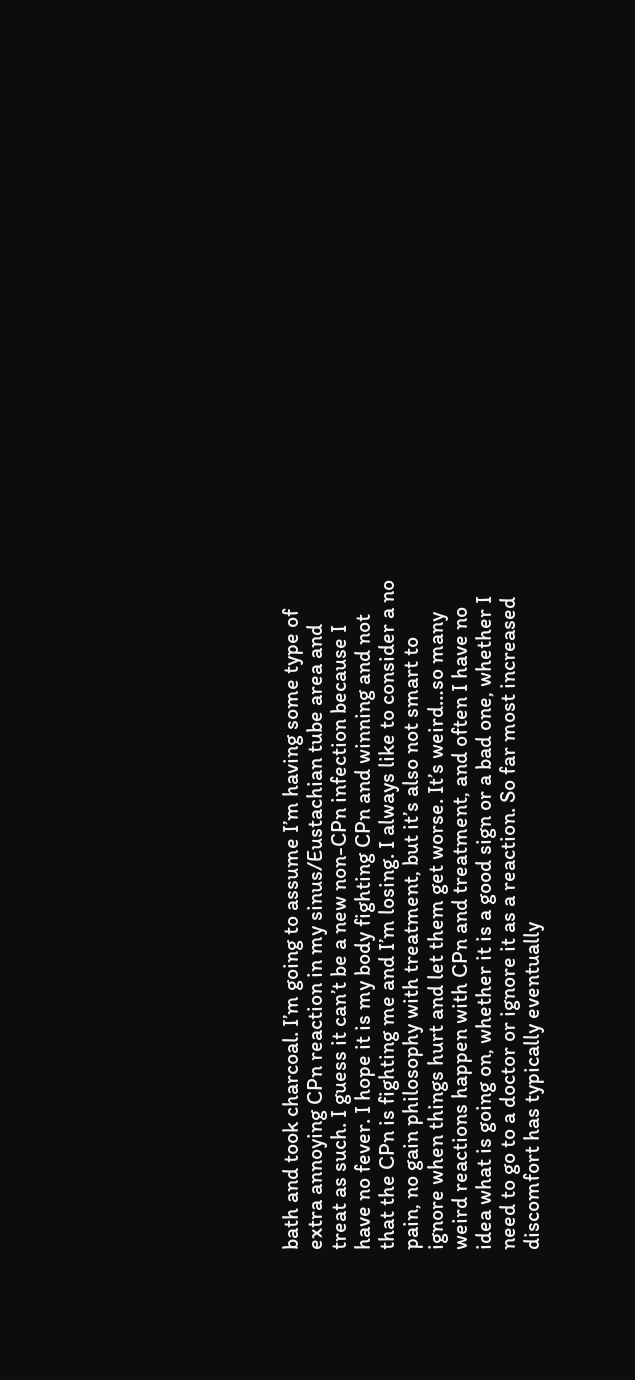bath and took charcoal. I’m going to assume I’m having some type of extra annoying CPn reaction in my sinus/Eustachian tube area and treat as such. I guess it can’t be a new non-CPn infection because I have no fever. I hope it is my body fighting CPn and winning and not that the CPn is fighting me and I’m losing. I always like to consider a no pain, no gain philosophy with treatment, but it’s also not smart to ignore when things hurt and let them get worse. It’s weird…so many weird reactions happen with CPn and treatment, and often I have no idea what is going on, whether it is a good sign or a bad one, whether I need to go to a doctor or ignore it as a reaction. So far most increased discomfort has typically eventually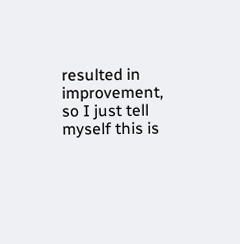resulted in improvement, so I just tell myself this is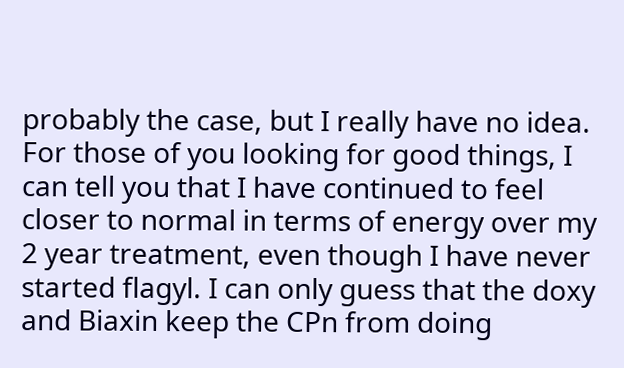probably the case, but I really have no idea. For those of you looking for good things, I can tell you that I have continued to feel closer to normal in terms of energy over my 2 year treatment, even though I have never started flagyl. I can only guess that the doxy and Biaxin keep the CPn from doing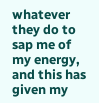whatever they do to sap me of my energy, and this has given my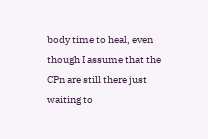body time to heal, even though I assume that the CPn are still there just waiting to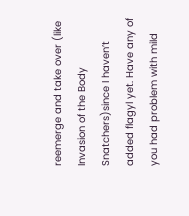reemerge and take over (like Invasion of the Body Snatchers)since I haven’t added flagyl yet. Have any of you had problem with mild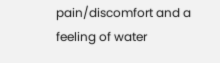pain/discomfort and a feeling of water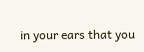in your ears that you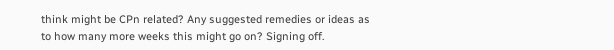think might be CPn related? Any suggested remedies or ideas as to how many more weeks this might go on? Signing off.